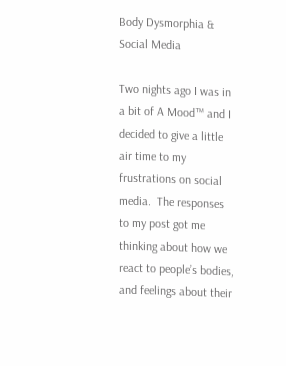Body Dysmorphia & Social Media

Two nights ago I was in a bit of A Mood™ and I decided to give a little air time to my frustrations on social media.  The responses to my post got me thinking about how we react to people’s bodies, and feelings about their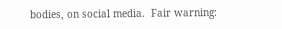bodies, on social media.  Fair warning: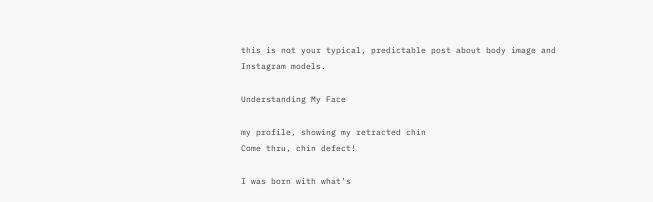this is not your typical, predictable post about body image and Instagram models.

Understanding My Face

my profile, showing my retracted chin
Come thru, chin defect!

I was born with what’s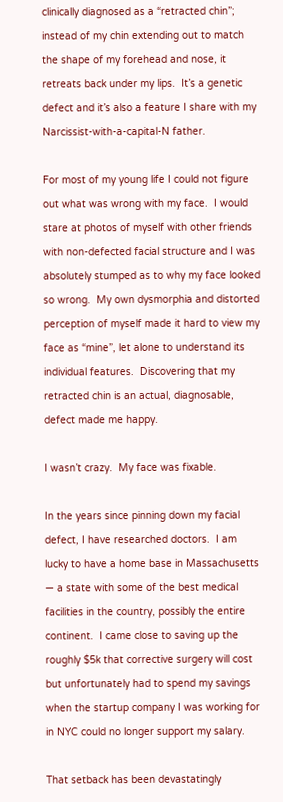clinically diagnosed as a “retracted chin”; instead of my chin extending out to match the shape of my forehead and nose, it retreats back under my lips.  It’s a genetic defect and it’s also a feature I share with my Narcissist-with-a-capital-N father.

For most of my young life I could not figure out what was wrong with my face.  I would stare at photos of myself with other friends with non-defected facial structure and I was absolutely stumped as to why my face looked so wrong.  My own dysmorphia and distorted perception of myself made it hard to view my face as “mine”, let alone to understand its individual features.  Discovering that my retracted chin is an actual, diagnosable, defect made me happy.

I wasn’t crazy.  My face was fixable.

In the years since pinning down my facial defect, I have researched doctors.  I am lucky to have a home base in Massachusetts — a state with some of the best medical facilities in the country, possibly the entire continent.  I came close to saving up the roughly $5k that corrective surgery will cost but unfortunately had to spend my savings when the startup company I was working for in NYC could no longer support my salary.

That setback has been devastatingly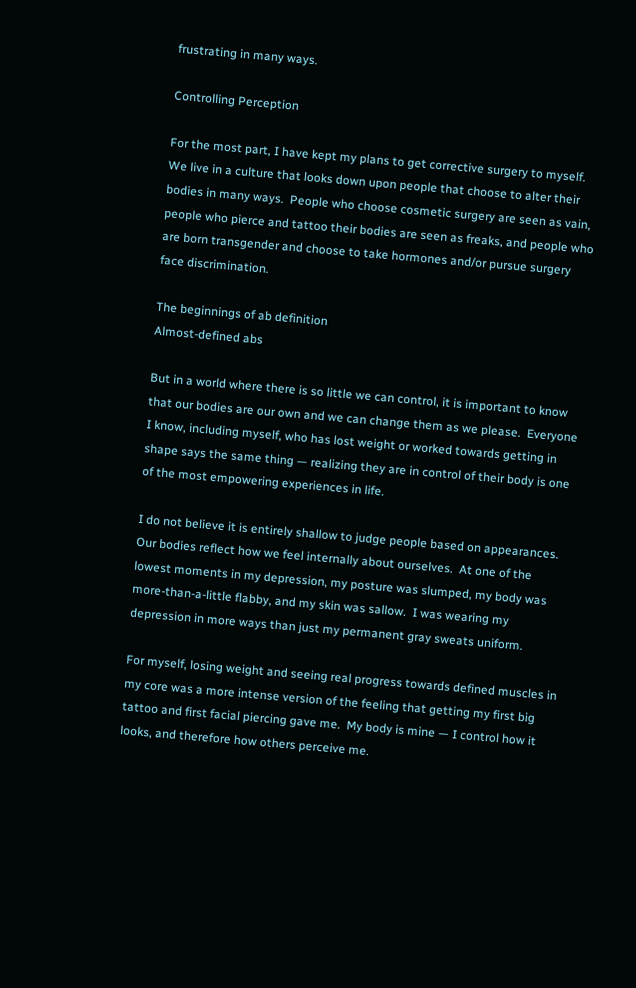frustrating in many ways.

Controlling Perception

For the most part, I have kept my plans to get corrective surgery to myself.  We live in a culture that looks down upon people that choose to alter their bodies in many ways.  People who choose cosmetic surgery are seen as vain, people who pierce and tattoo their bodies are seen as freaks, and people who are born transgender and choose to take hormones and/or pursue surgery face discrimination.

The beginnings of ab definition
Almost-defined abs

But in a world where there is so little we can control, it is important to know that our bodies are our own and we can change them as we please.  Everyone I know, including myself, who has lost weight or worked towards getting in shape says the same thing — realizing they are in control of their body is one of the most empowering experiences in life.

I do not believe it is entirely shallow to judge people based on appearances.  Our bodies reflect how we feel internally about ourselves.  At one of the lowest moments in my depression, my posture was slumped, my body was more-than-a-little flabby, and my skin was sallow.  I was wearing my depression in more ways than just my permanent gray sweats uniform.

For myself, losing weight and seeing real progress towards defined muscles in my core was a more intense version of the feeling that getting my first big tattoo and first facial piercing gave me.  My body is mine — I control how it looks, and therefore how others perceive me.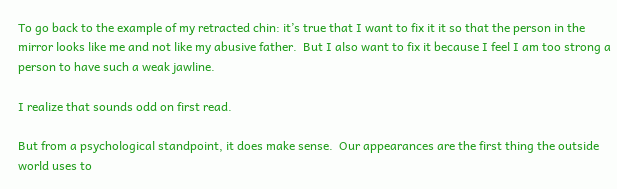To go back to the example of my retracted chin: it’s true that I want to fix it it so that the person in the mirror looks like me and not like my abusive father.  But I also want to fix it because I feel I am too strong a person to have such a weak jawline.

I realize that sounds odd on first read.

But from a psychological standpoint, it does make sense.  Our appearances are the first thing the outside world uses to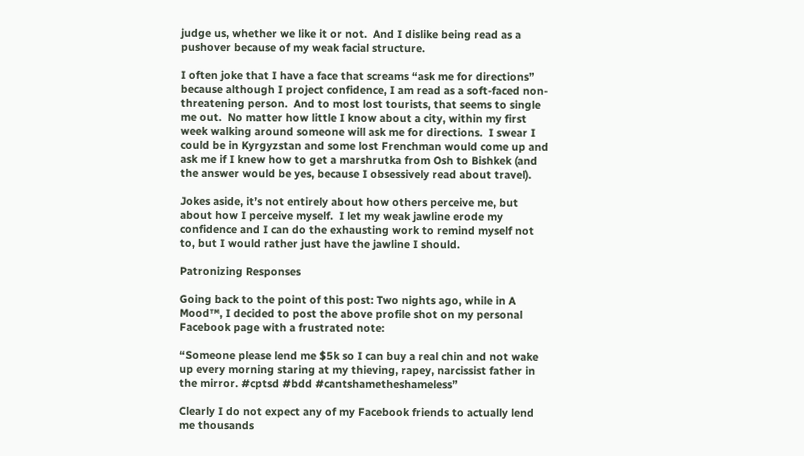judge us, whether we like it or not.  And I dislike being read as a pushover because of my weak facial structure.

I often joke that I have a face that screams “ask me for directions” because although I project confidence, I am read as a soft-faced non-threatening person.  And to most lost tourists, that seems to single me out.  No matter how little I know about a city, within my first week walking around someone will ask me for directions.  I swear I could be in Kyrgyzstan and some lost Frenchman would come up and ask me if I knew how to get a marshrutka from Osh to Bishkek (and the answer would be yes, because I obsessively read about travel).

Jokes aside, it’s not entirely about how others perceive me, but about how I perceive myself.  I let my weak jawline erode my confidence and I can do the exhausting work to remind myself not to, but I would rather just have the jawline I should.

Patronizing Responses

Going back to the point of this post: Two nights ago, while in A Mood™, I decided to post the above profile shot on my personal Facebook page with a frustrated note:

“Someone please lend me $5k so I can buy a real chin and not wake up every morning staring at my thieving, rapey, narcissist father in the mirror. #cptsd #bdd #cantshametheshameless”

Clearly I do not expect any of my Facebook friends to actually lend me thousands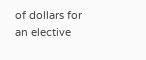of dollars for an elective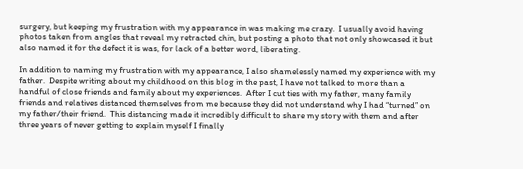surgery, but keeping my frustration with my appearance in was making me crazy.  I usually avoid having photos taken from angles that reveal my retracted chin, but posting a photo that not only showcased it but also named it for the defect it is was, for lack of a better word, liberating.

In addition to naming my frustration with my appearance, I also shamelessly named my experience with my father.  Despite writing about my childhood on this blog in the past, I have not talked to more than a handful of close friends and family about my experiences.  After I cut ties with my father, many family friends and relatives distanced themselves from me because they did not understand why I had “turned” on my father/their friend.  This distancing made it incredibly difficult to share my story with them and after three years of never getting to explain myself I finally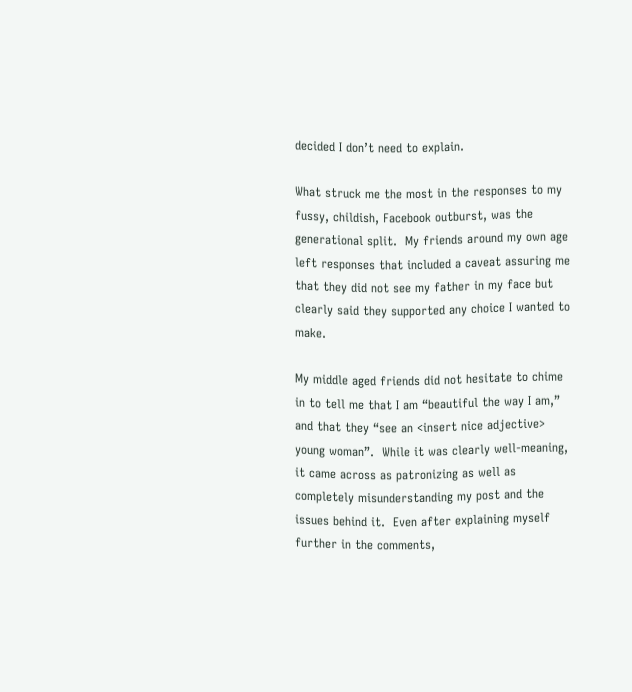decided I don’t need to explain.

What struck me the most in the responses to my fussy, childish, Facebook outburst, was the generational split.  My friends around my own age left responses that included a caveat assuring me that they did not see my father in my face but clearly said they supported any choice I wanted to make.

My middle aged friends did not hesitate to chime in to tell me that I am “beautiful the way I am,” and that they “see an <insert nice adjective> young woman”.  While it was clearly well-meaning, it came across as patronizing as well as completely misunderstanding my post and the issues behind it.  Even after explaining myself further in the comments,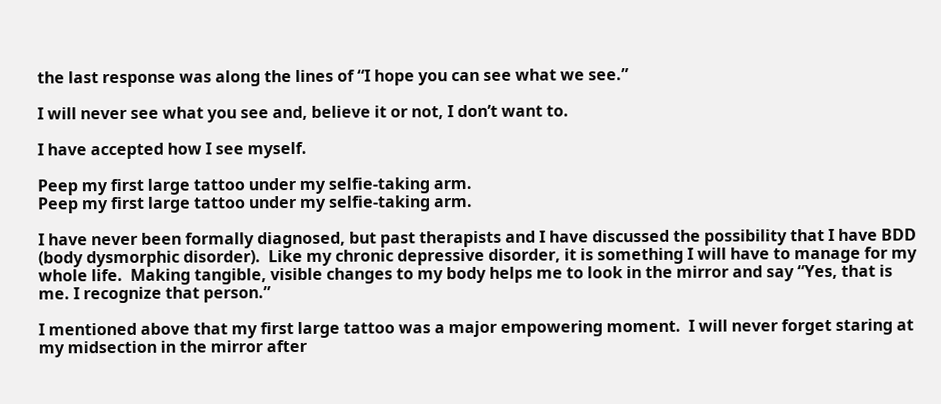the last response was along the lines of “I hope you can see what we see.”

I will never see what you see and, believe it or not, I don’t want to.

I have accepted how I see myself.

Peep my first large tattoo under my selfie-taking arm.
Peep my first large tattoo under my selfie-taking arm.

I have never been formally diagnosed, but past therapists and I have discussed the possibility that I have BDD (body dysmorphic disorder).  Like my chronic depressive disorder, it is something I will have to manage for my whole life.  Making tangible, visible changes to my body helps me to look in the mirror and say “Yes, that is me. I recognize that person.”

I mentioned above that my first large tattoo was a major empowering moment.  I will never forget staring at my midsection in the mirror after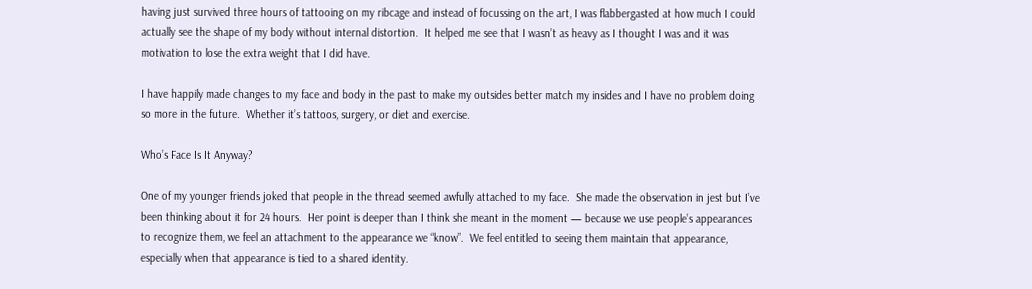having just survived three hours of tattooing on my ribcage and instead of focussing on the art, I was flabbergasted at how much I could actually see the shape of my body without internal distortion.  It helped me see that I wasn’t as heavy as I thought I was and it was motivation to lose the extra weight that I did have.

I have happily made changes to my face and body in the past to make my outsides better match my insides and I have no problem doing so more in the future.  Whether it’s tattoos, surgery, or diet and exercise.

Who’s Face Is It Anyway?

One of my younger friends joked that people in the thread seemed awfully attached to my face.  She made the observation in jest but I’ve been thinking about it for 24 hours.  Her point is deeper than I think she meant in the moment — because we use people’s appearances to recognize them, we feel an attachment to the appearance we “know”.  We feel entitled to seeing them maintain that appearance, especially when that appearance is tied to a shared identity.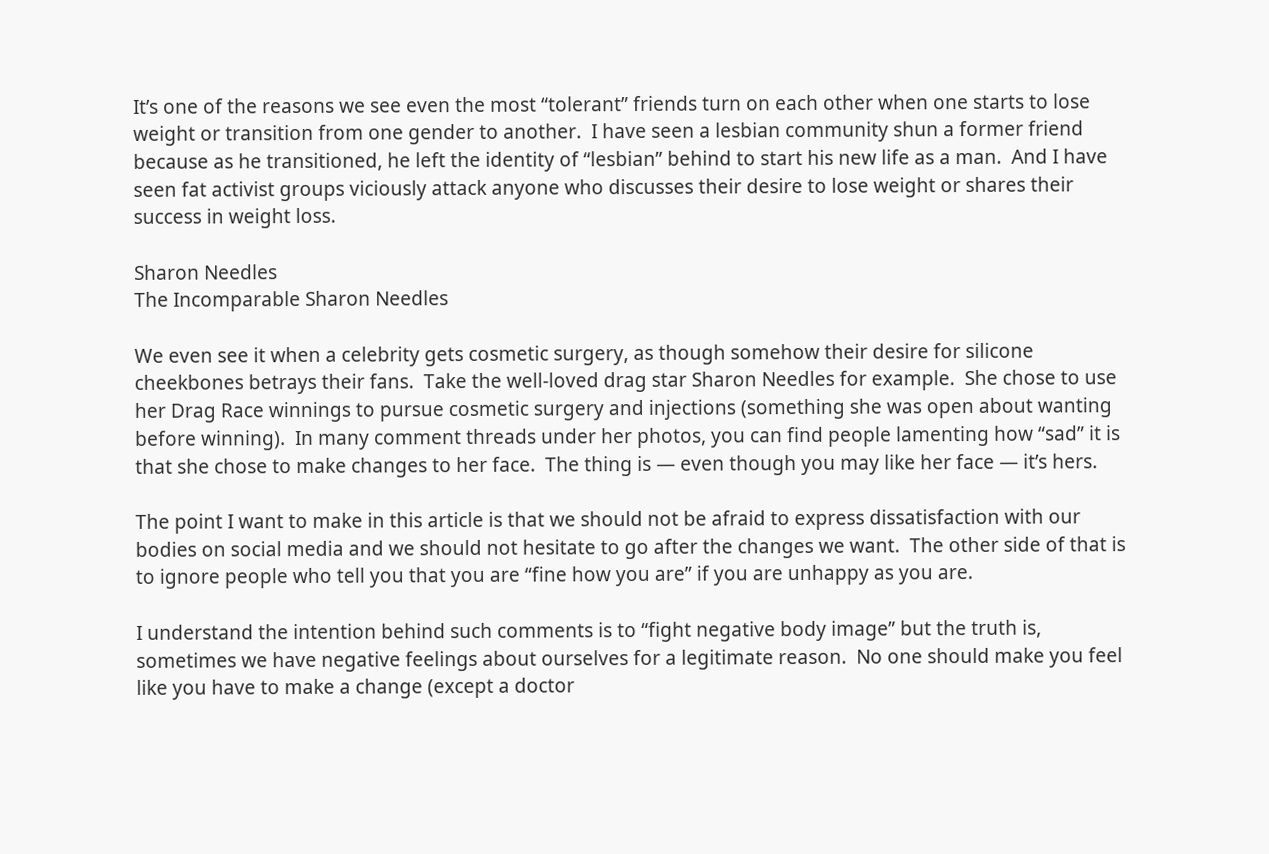It’s one of the reasons we see even the most “tolerant” friends turn on each other when one starts to lose weight or transition from one gender to another.  I have seen a lesbian community shun a former friend because as he transitioned, he left the identity of “lesbian” behind to start his new life as a man.  And I have seen fat activist groups viciously attack anyone who discusses their desire to lose weight or shares their success in weight loss.

Sharon Needles
The Incomparable Sharon Needles

We even see it when a celebrity gets cosmetic surgery, as though somehow their desire for silicone cheekbones betrays their fans.  Take the well-loved drag star Sharon Needles for example.  She chose to use her Drag Race winnings to pursue cosmetic surgery and injections (something she was open about wanting before winning).  In many comment threads under her photos, you can find people lamenting how “sad” it is that she chose to make changes to her face.  The thing is — even though you may like her face — it’s hers.

The point I want to make in this article is that we should not be afraid to express dissatisfaction with our bodies on social media and we should not hesitate to go after the changes we want.  The other side of that is to ignore people who tell you that you are “fine how you are” if you are unhappy as you are.

I understand the intention behind such comments is to “fight negative body image” but the truth is, sometimes we have negative feelings about ourselves for a legitimate reason.  No one should make you feel like you have to make a change (except a doctor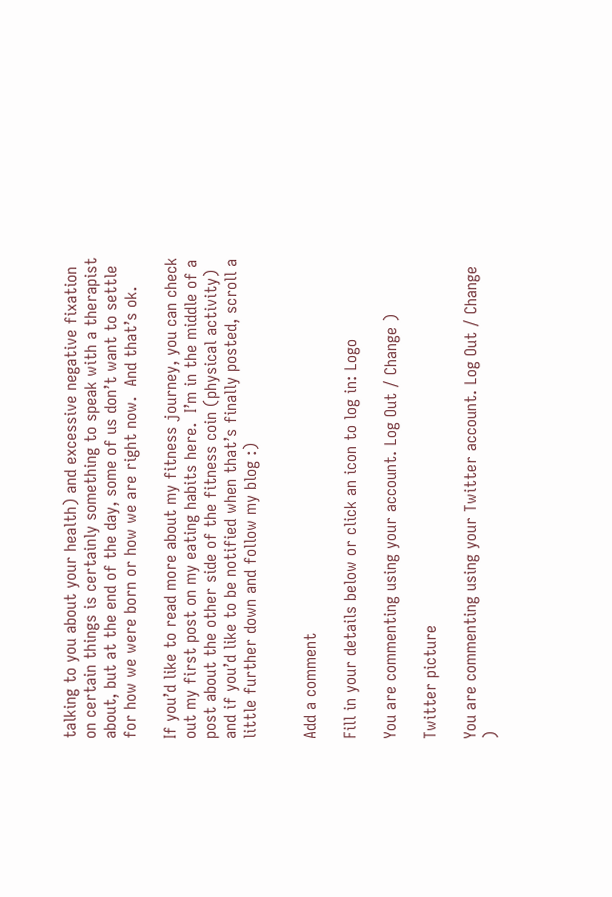talking to you about your health) and excessive negative fixation on certain things is certainly something to speak with a therapist about, but at the end of the day, some of us don’t want to settle for how we were born or how we are right now.  And that’s ok.

If you’d like to read more about my fitness journey, you can check out my first post on my eating habits here.  I’m in the middle of a post about the other side of the fitness coin (physical activity) and if you’d like to be notified when that’s finally posted, scroll a little further down and follow my blog :)


Add a comment

Fill in your details below or click an icon to log in: Logo

You are commenting using your account. Log Out / Change )

Twitter picture

You are commenting using your Twitter account. Log Out / Change )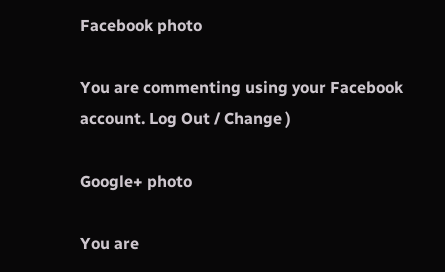Facebook photo

You are commenting using your Facebook account. Log Out / Change )

Google+ photo

You are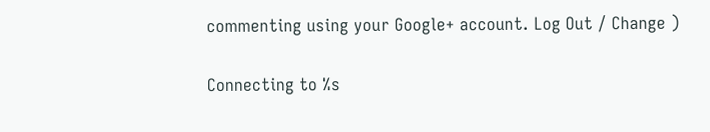commenting using your Google+ account. Log Out / Change )

Connecting to %s